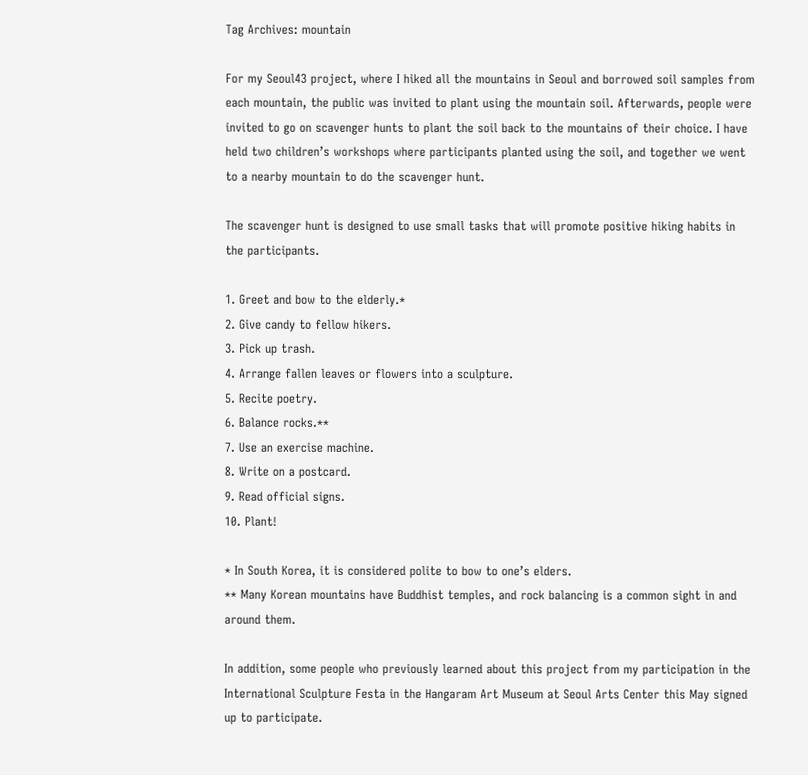Tag Archives: mountain

For my Seoul43 project, where I hiked all the mountains in Seoul and borrowed soil samples from each mountain, the public was invited to plant using the mountain soil. Afterwards, people were invited to go on scavenger hunts to plant the soil back to the mountains of their choice. I have held two children’s workshops where participants planted using the soil, and together we went to a nearby mountain to do the scavenger hunt.

The scavenger hunt is designed to use small tasks that will promote positive hiking habits in the participants.

1. Greet and bow to the elderly.*
2. Give candy to fellow hikers.
3. Pick up trash.
4. Arrange fallen leaves or flowers into a sculpture.
5. Recite poetry.
6. Balance rocks.**
7. Use an exercise machine.
8. Write on a postcard.
9. Read official signs.
10. Plant!

* In South Korea, it is considered polite to bow to one’s elders.
** Many Korean mountains have Buddhist temples, and rock balancing is a common sight in and around them.

In addition, some people who previously learned about this project from my participation in the International Sculpture Festa in the Hangaram Art Museum at Seoul Arts Center this May signed up to participate.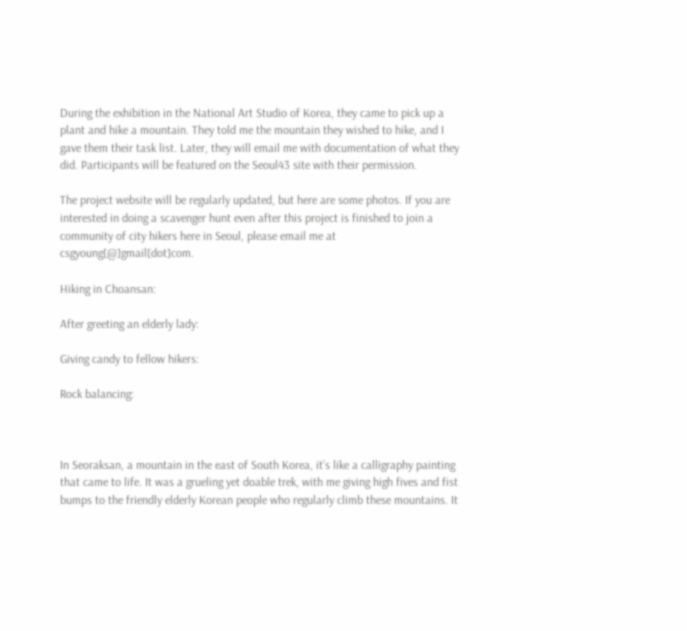During the exhibition in the National Art Studio of Korea, they came to pick up a plant and hike a mountain. They told me the mountain they wished to hike, and I gave them their task list. Later, they will email me with documentation of what they did. Participants will be featured on the Seoul43 site with their permission.

The project website will be regularly updated, but here are some photos. If you are interested in doing a scavenger hunt even after this project is finished to join a community of city hikers here in Seoul, please email me at csgyoung[@]gmail[dot]com.

Hiking in Choansan:

After greeting an elderly lady:

Giving candy to fellow hikers:

Rock balancing:



In Seoraksan, a mountain in the east of South Korea, it’s like a calligraphy painting that came to life. It was a grueling yet doable trek, with me giving high fives and fist bumps to the friendly elderly Korean people who regularly climb these mountains. It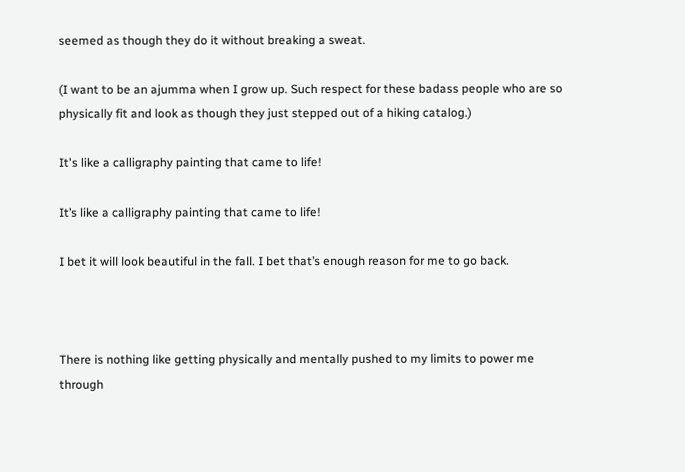seemed as though they do it without breaking a sweat.

(I want to be an ajumma when I grow up. Such respect for these badass people who are so physically fit and look as though they just stepped out of a hiking catalog.)

It's like a calligraphy painting that came to life!

It’s like a calligraphy painting that came to life!

I bet it will look beautiful in the fall. I bet that’s enough reason for me to go back.



There is nothing like getting physically and mentally pushed to my limits to power me through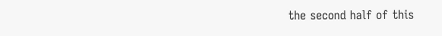the second half of this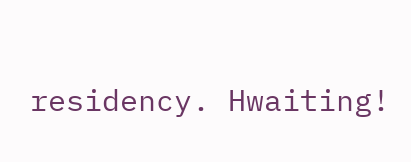residency. Hwaiting!